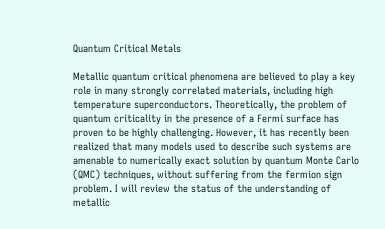Quantum Critical Metals

Metallic quantum critical phenomena are believed to play a key role in many strongly correlated materials, including high temperature superconductors. Theoretically, the problem of quantum criticality in the presence of a Fermi surface has proven to be highly challenging. However, it has recently been realized that many models used to describe such systems are amenable to numerically exact solution by quantum Monte Carlo (QMC) techniques, without suffering from the fermion sign problem. I will review the status of the understanding of metallic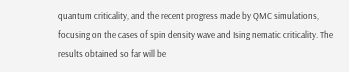quantum criticality, and the recent progress made by QMC simulations, focusing on the cases of spin density wave and Ising nematic criticality. The results obtained so far will be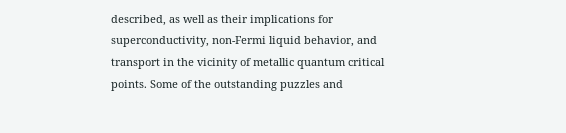described, as well as their implications for superconductivity, non-Fermi liquid behavior, and transport in the vicinity of metallic quantum critical points. Some of the outstanding puzzles and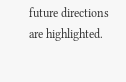future directions are highlighted.